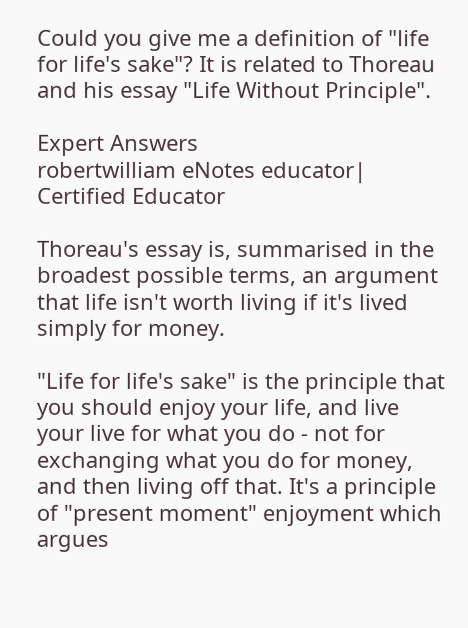Could you give me a definition of "life for life's sake"? It is related to Thoreau and his essay "Life Without Principle".

Expert Answers
robertwilliam eNotes educator| Certified Educator

Thoreau's essay is, summarised in the broadest possible terms, an argument that life isn't worth living if it's lived simply for money.

"Life for life's sake" is the principle that you should enjoy your life, and live your live for what you do - not for exchanging what you do for money, and then living off that. It's a principle of "present moment" enjoyment which argues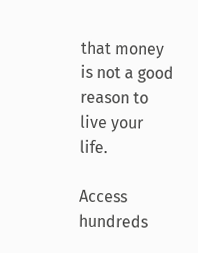that money is not a good reason to live your life.

Access hundreds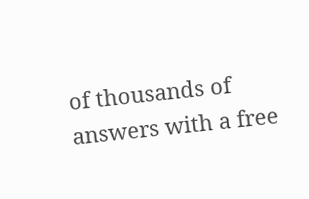of thousands of answers with a free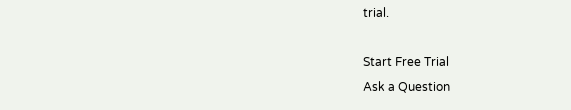trial.

Start Free Trial
Ask a Question